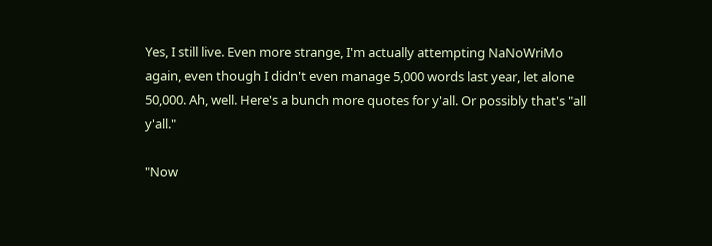Yes, I still live. Even more strange, I'm actually attempting NaNoWriMo again, even though I didn't even manage 5,000 words last year, let alone 50,000. Ah, well. Here's a bunch more quotes for y'all. Or possibly that's "all y'all."

"Now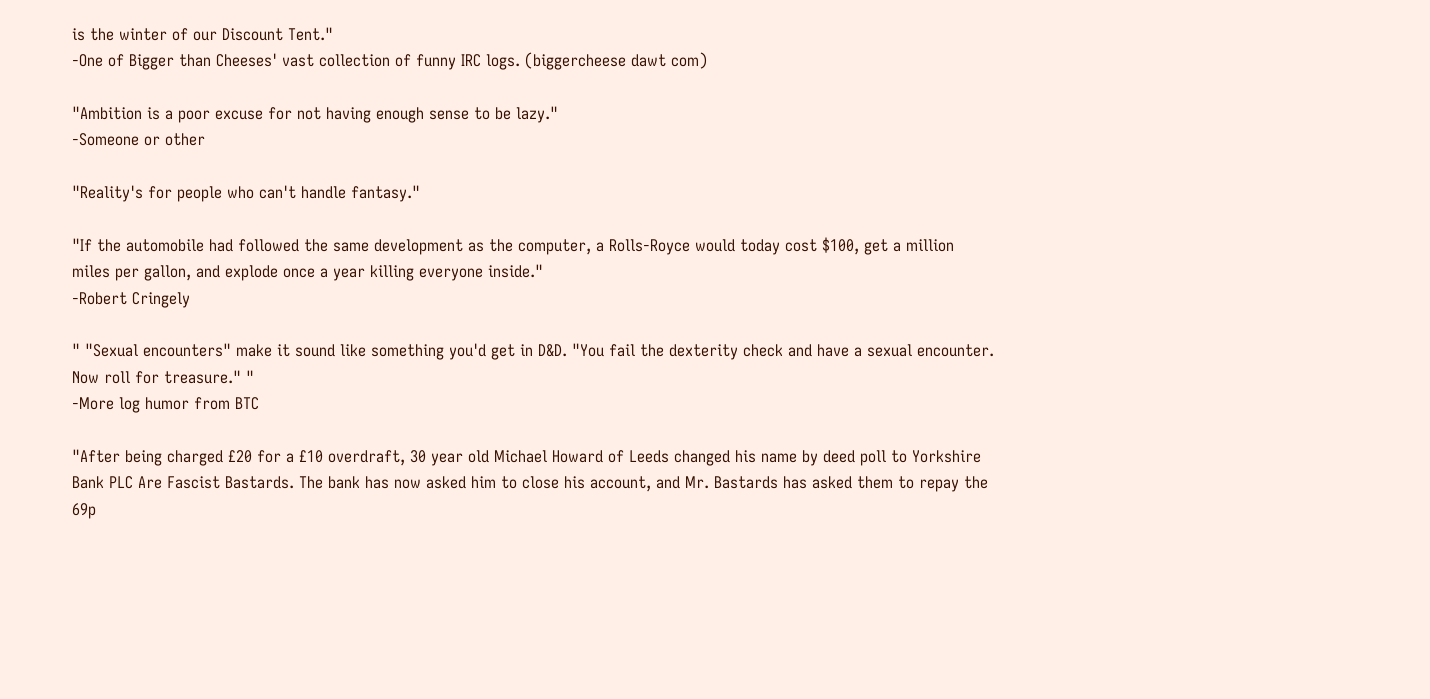is the winter of our Discount Tent."
-One of Bigger than Cheeses' vast collection of funny IRC logs. (biggercheese dawt com)

"Ambition is a poor excuse for not having enough sense to be lazy."
-Someone or other

"Reality's for people who can't handle fantasy."

"If the automobile had followed the same development as the computer, a Rolls-Royce would today cost $100, get a million miles per gallon, and explode once a year killing everyone inside."
-Robert Cringely

" "Sexual encounters" make it sound like something you'd get in D&D. "You fail the dexterity check and have a sexual encounter. Now roll for treasure." "
-More log humor from BTC

"After being charged £20 for a £10 overdraft, 30 year old Michael Howard of Leeds changed his name by deed poll to Yorkshire Bank PLC Are Fascist Bastards. The bank has now asked him to close his account, and Mr. Bastards has asked them to repay the 69p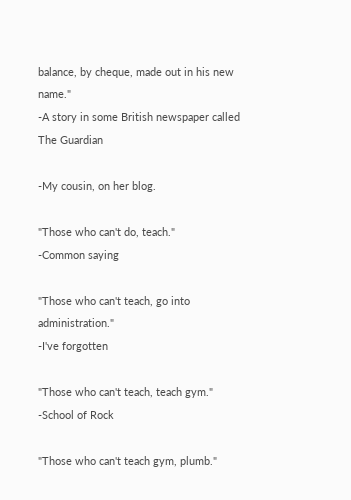balance, by cheque, made out in his new name."
-A story in some British newspaper called The Guardian

-My cousin, on her blog.

"Those who can't do, teach."
-Common saying

"Those who can't teach, go into administration."
-I've forgotten

"Those who can't teach, teach gym."
-School of Rock

"Those who can't teach gym, plumb."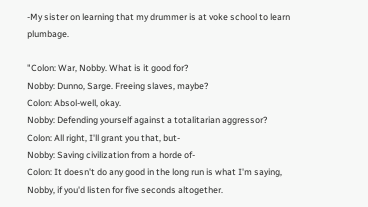-My sister on learning that my drummer is at voke school to learn plumbage.

"Colon: War, Nobby. What is it good for?
Nobby: Dunno, Sarge. Freeing slaves, maybe?
Colon: Absol-well, okay.
Nobby: Defending yourself against a totalitarian aggressor?
Colon: All right, I'll grant you that, but-
Nobby: Saving civilization from a horde of-
Colon: It doesn't do any good in the long run is what I'm saying, Nobby, if you'd listen for five seconds altogether.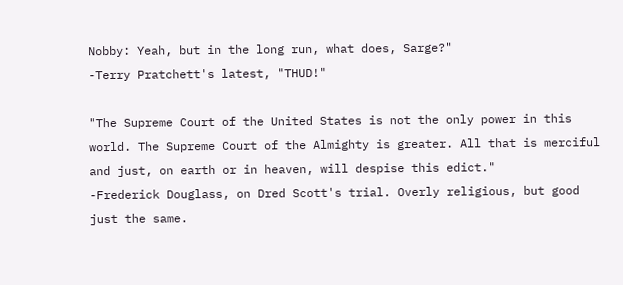Nobby: Yeah, but in the long run, what does, Sarge?"
-Terry Pratchett's latest, "THUD!"

"The Supreme Court of the United States is not the only power in this world. The Supreme Court of the Almighty is greater. All that is merciful and just, on earth or in heaven, will despise this edict."
-Frederick Douglass, on Dred Scott's trial. Overly religious, but good just the same.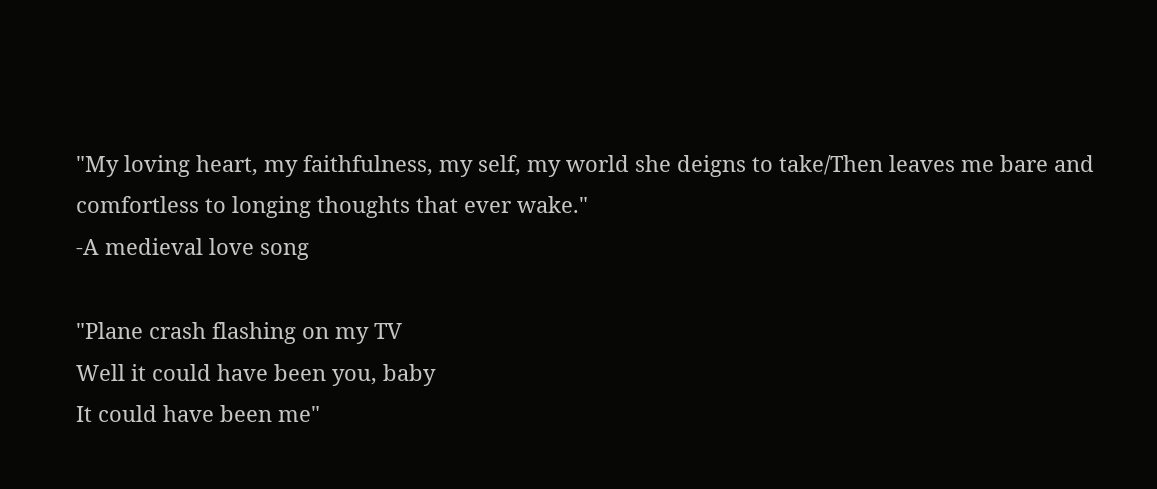"My loving heart, my faithfulness, my self, my world she deigns to take/Then leaves me bare and comfortless to longing thoughts that ever wake."
-A medieval love song

"Plane crash flashing on my TV
Well it could have been you, baby
It could have been me"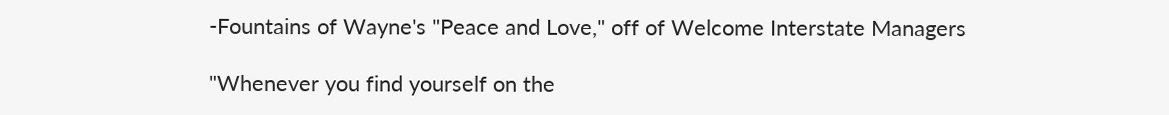-Fountains of Wayne's "Peace and Love," off of Welcome Interstate Managers

"Whenever you find yourself on the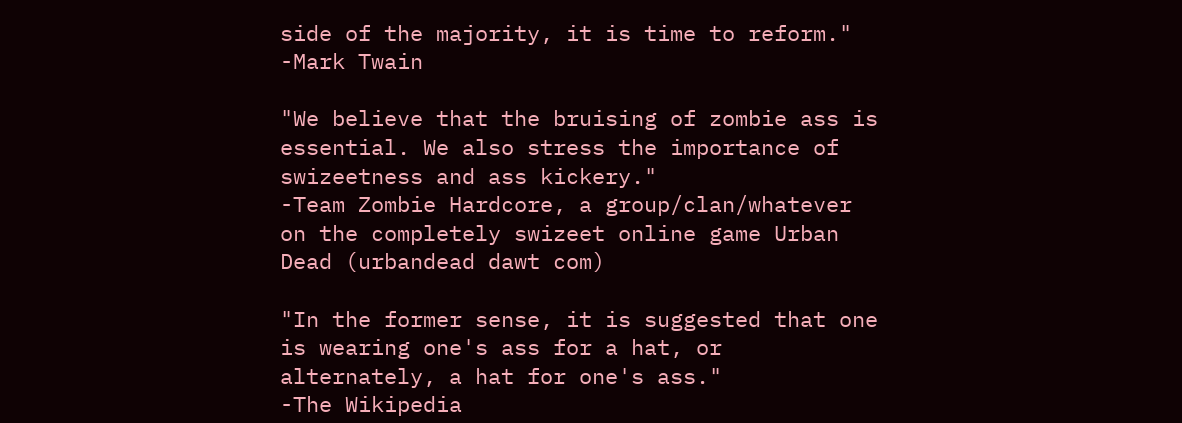side of the majority, it is time to reform."
-Mark Twain

"We believe that the bruising of zombie ass is essential. We also stress the importance of swizeetness and ass kickery."
-Team Zombie Hardcore, a group/clan/whatever on the completely swizeet online game Urban Dead (urbandead dawt com)

"In the former sense, it is suggested that one is wearing one's ass for a hat, or alternately, a hat for one's ass."
-The Wikipedia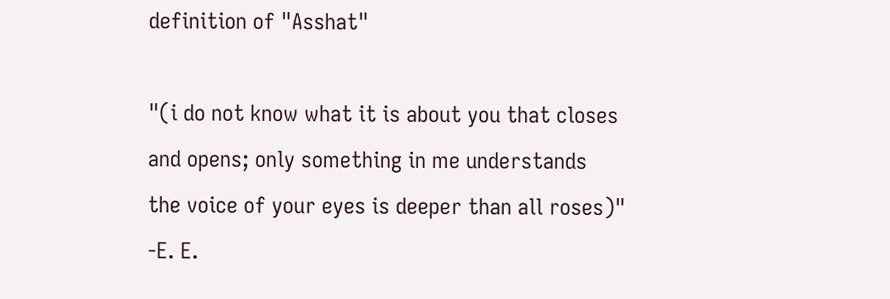definition of "Asshat"

"(i do not know what it is about you that closes
and opens; only something in me understands
the voice of your eyes is deeper than all roses)"
-E. E.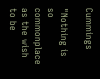Cummings

"Nothing is so commonplace as the wish to be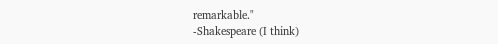remarkable."
-Shakespeare (I think)